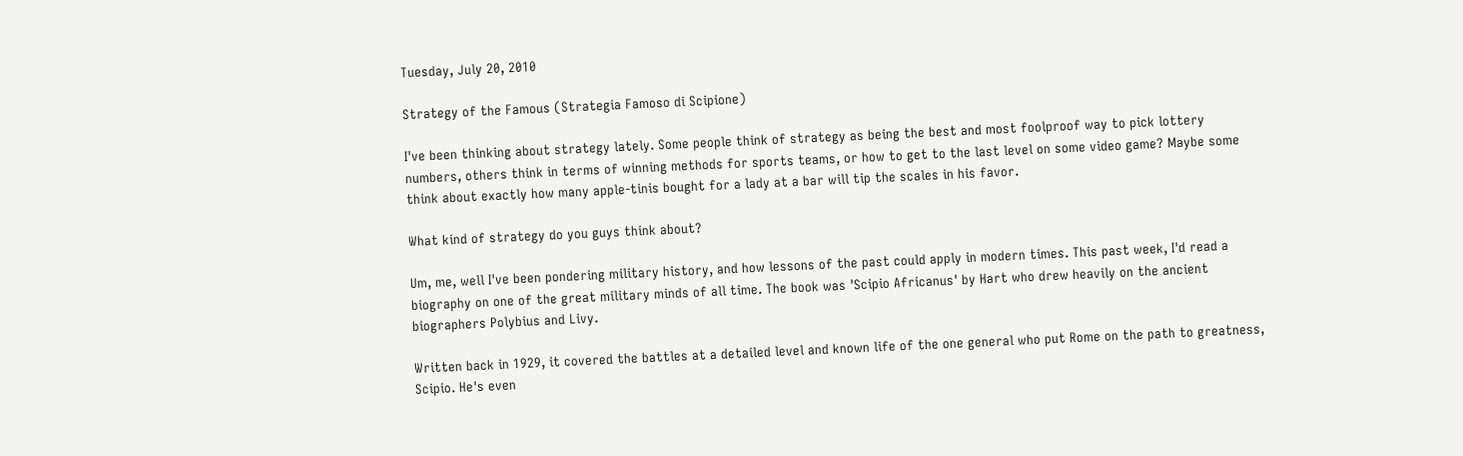Tuesday, July 20, 2010

Strategy of the Famous (Strategia Famoso di Scipione)

I've been thinking about strategy lately. Some people think of strategy as being the best and most foolproof way to pick lottery numbers, others think in terms of winning methods for sports teams, or how to get to the last level on some video game? Maybe some think about exactly how many apple-tinis bought for a lady at a bar will tip the scales in his favor.

What kind of strategy do you guys think about?

Um, me, well I've been pondering military history, and how lessons of the past could apply in modern times. This past week, I'd read a biography on one of the great military minds of all time. The book was 'Scipio Africanus' by Hart who drew heavily on the ancient biographers Polybius and Livy.

Written back in 1929, it covered the battles at a detailed level and known life of the one general who put Rome on the path to greatness, Scipio. He's even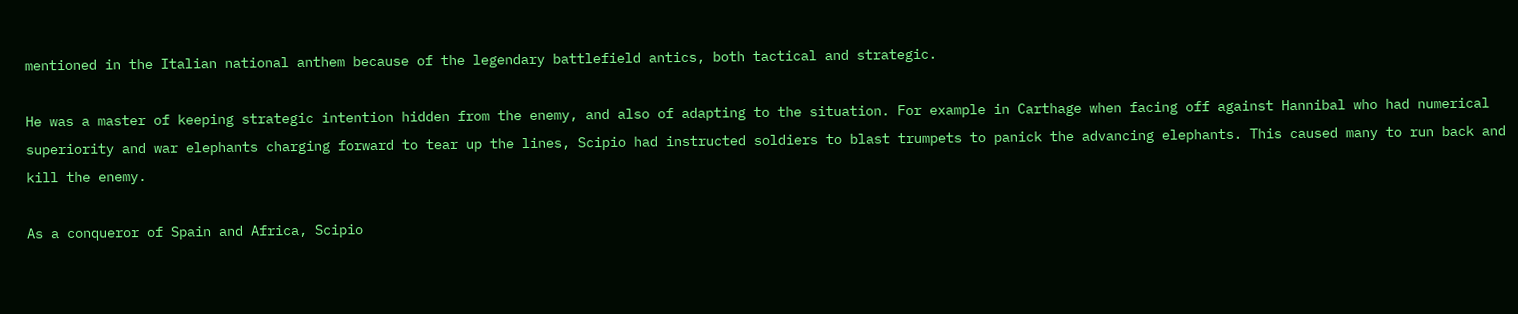mentioned in the Italian national anthem because of the legendary battlefield antics, both tactical and strategic.

He was a master of keeping strategic intention hidden from the enemy, and also of adapting to the situation. For example in Carthage when facing off against Hannibal who had numerical superiority and war elephants charging forward to tear up the lines, Scipio had instructed soldiers to blast trumpets to panick the advancing elephants. This caused many to run back and kill the enemy.

As a conqueror of Spain and Africa, Scipio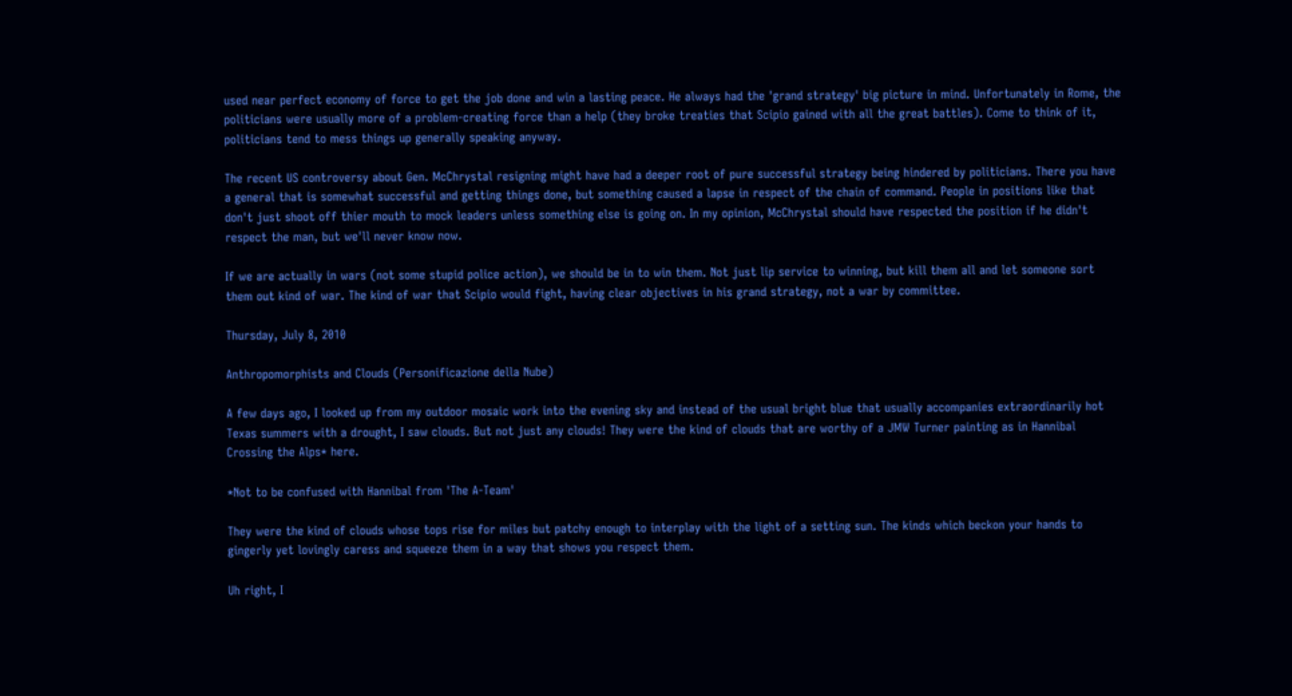used near perfect economy of force to get the job done and win a lasting peace. He always had the 'grand strategy' big picture in mind. Unfortunately in Rome, the politicians were usually more of a problem-creating force than a help (they broke treaties that Scipio gained with all the great battles). Come to think of it, politicians tend to mess things up generally speaking anyway.

The recent US controversy about Gen. McChrystal resigning might have had a deeper root of pure successful strategy being hindered by politicians. There you have a general that is somewhat successful and getting things done, but something caused a lapse in respect of the chain of command. People in positions like that don't just shoot off thier mouth to mock leaders unless something else is going on. In my opinion, McChrystal should have respected the position if he didn't respect the man, but we'll never know now.

If we are actually in wars (not some stupid police action), we should be in to win them. Not just lip service to winning, but kill them all and let someone sort them out kind of war. The kind of war that Scipio would fight, having clear objectives in his grand strategy, not a war by committee.

Thursday, July 8, 2010

Anthropomorphists and Clouds (Personificazione della Nube)

A few days ago, I looked up from my outdoor mosaic work into the evening sky and instead of the usual bright blue that usually accompanies extraordinarily hot Texas summers with a drought, I saw clouds. But not just any clouds! They were the kind of clouds that are worthy of a JMW Turner painting as in Hannibal Crossing the Alps* here.

*Not to be confused with Hannibal from 'The A-Team'

They were the kind of clouds whose tops rise for miles but patchy enough to interplay with the light of a setting sun. The kinds which beckon your hands to gingerly yet lovingly caress and squeeze them in a way that shows you respect them.

Uh right, I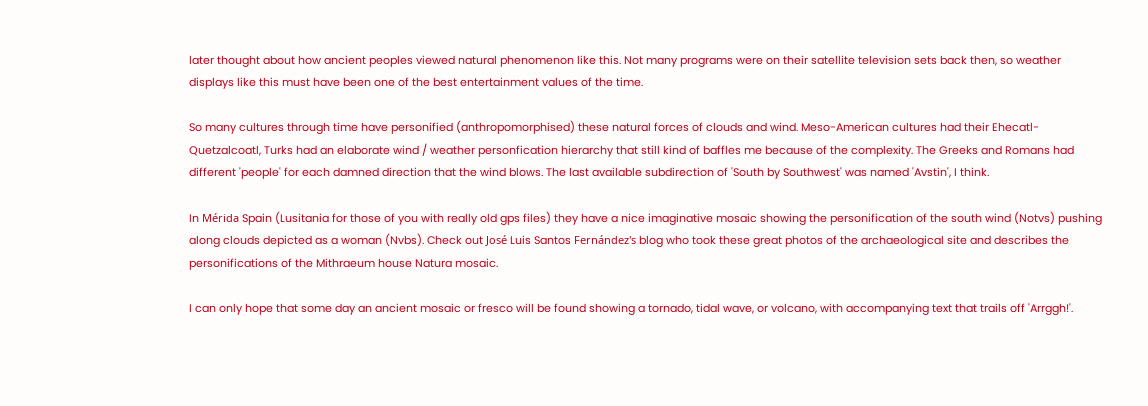later thought about how ancient peoples viewed natural phenomenon like this. Not many programs were on their satellite television sets back then, so weather displays like this must have been one of the best entertainment values of the time.

So many cultures through time have personified (anthropomorphised) these natural forces of clouds and wind. Meso-American cultures had their Ehecatl-Quetzalcoatl, Turks had an elaborate wind / weather personfication hierarchy that still kind of baffles me because of the complexity. The Greeks and Romans had different 'people' for each damned direction that the wind blows. The last available subdirection of 'South by Southwest' was named 'Avstin', I think.

In Mérida Spain (Lusitania for those of you with really old gps files) they have a nice imaginative mosaic showing the personification of the south wind (Notvs) pushing along clouds depicted as a woman (Nvbs). Check out José Luis Santos Fernández's blog who took these great photos of the archaeological site and describes the personifications of the Mithraeum house Natura mosaic.

I can only hope that some day an ancient mosaic or fresco will be found showing a tornado, tidal wave, or volcano, with accompanying text that trails off 'Arrggh!'.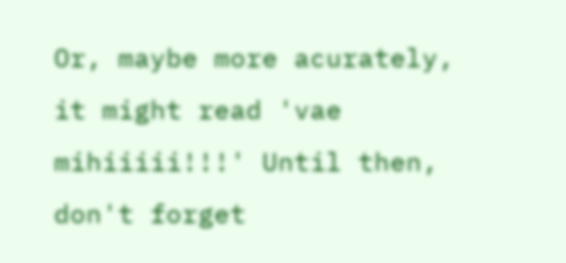Or, maybe more acurately, it might read 'vae mihiiiii!!!' Until then, don't forget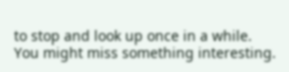to stop and look up once in a while. You might miss something interesting.